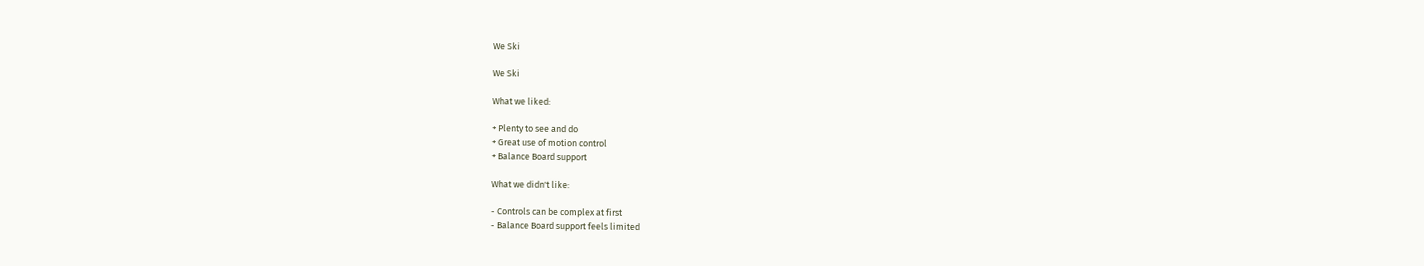We Ski

We Ski

What we liked:

+ Plenty to see and do
+ Great use of motion control
+ Balance Board support

What we didn't like:

- Controls can be complex at first
- Balance Board support feels limited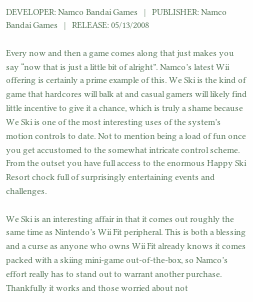DEVELOPER: Namco Bandai Games   |   PUBLISHER: Namco Bandai Games   |   RELEASE: 05/13/2008

Every now and then a game comes along that just makes you say “now that is just a little bit of alright”. Namco’s latest Wii offering is certainly a prime example of this. We Ski is the kind of game that hardcores will balk at and casual gamers will likely find little incentive to give it a chance, which is truly a shame because We Ski is one of the most interesting uses of the system’s motion controls to date. Not to mention being a load of fun once you get accustomed to the somewhat intricate control scheme. From the outset you have full access to the enormous Happy Ski Resort chock full of surprisingly entertaining events and challenges.

We Ski is an interesting affair in that it comes out roughly the same time as Nintendo’s Wii Fit peripheral. This is both a blessing and a curse as anyone who owns Wii Fit already knows it comes packed with a skiing mini-game out-of-the-box, so Namco’s effort really has to stand out to warrant another purchase. Thankfully it works and those worried about not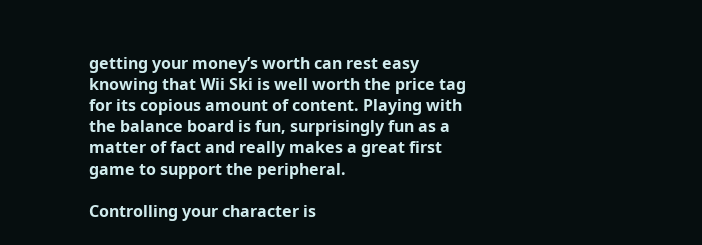getting your money’s worth can rest easy knowing that Wii Ski is well worth the price tag for its copious amount of content. Playing with the balance board is fun, surprisingly fun as a matter of fact and really makes a great first game to support the peripheral.

Controlling your character is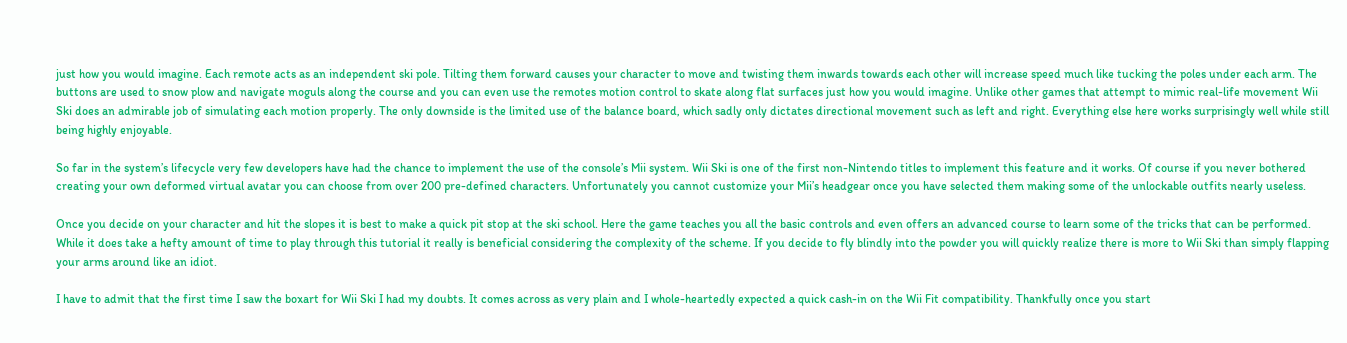just how you would imagine. Each remote acts as an independent ski pole. Tilting them forward causes your character to move and twisting them inwards towards each other will increase speed much like tucking the poles under each arm. The buttons are used to snow plow and navigate moguls along the course and you can even use the remotes motion control to skate along flat surfaces just how you would imagine. Unlike other games that attempt to mimic real-life movement Wii Ski does an admirable job of simulating each motion properly. The only downside is the limited use of the balance board, which sadly only dictates directional movement such as left and right. Everything else here works surprisingly well while still being highly enjoyable.

So far in the system’s lifecycle very few developers have had the chance to implement the use of the console’s Mii system. Wii Ski is one of the first non-Nintendo titles to implement this feature and it works. Of course if you never bothered creating your own deformed virtual avatar you can choose from over 200 pre-defined characters. Unfortunately you cannot customize your Mii’s headgear once you have selected them making some of the unlockable outfits nearly useless.

Once you decide on your character and hit the slopes it is best to make a quick pit stop at the ski school. Here the game teaches you all the basic controls and even offers an advanced course to learn some of the tricks that can be performed. While it does take a hefty amount of time to play through this tutorial it really is beneficial considering the complexity of the scheme. If you decide to fly blindly into the powder you will quickly realize there is more to Wii Ski than simply flapping your arms around like an idiot.

I have to admit that the first time I saw the boxart for Wii Ski I had my doubts. It comes across as very plain and I whole-heartedly expected a quick cash-in on the Wii Fit compatibility. Thankfully once you start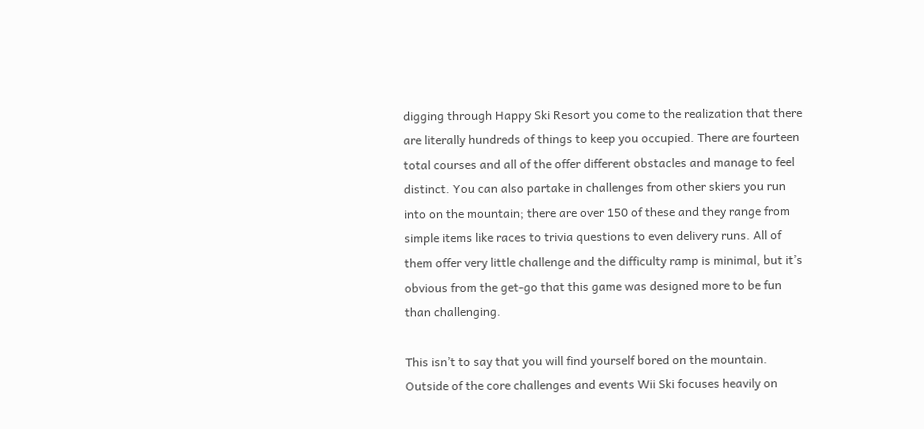digging through Happy Ski Resort you come to the realization that there are literally hundreds of things to keep you occupied. There are fourteen total courses and all of the offer different obstacles and manage to feel distinct. You can also partake in challenges from other skiers you run into on the mountain; there are over 150 of these and they range from simple items like races to trivia questions to even delivery runs. All of them offer very little challenge and the difficulty ramp is minimal, but it’s obvious from the get-go that this game was designed more to be fun than challenging.

This isn’t to say that you will find yourself bored on the mountain. Outside of the core challenges and events Wii Ski focuses heavily on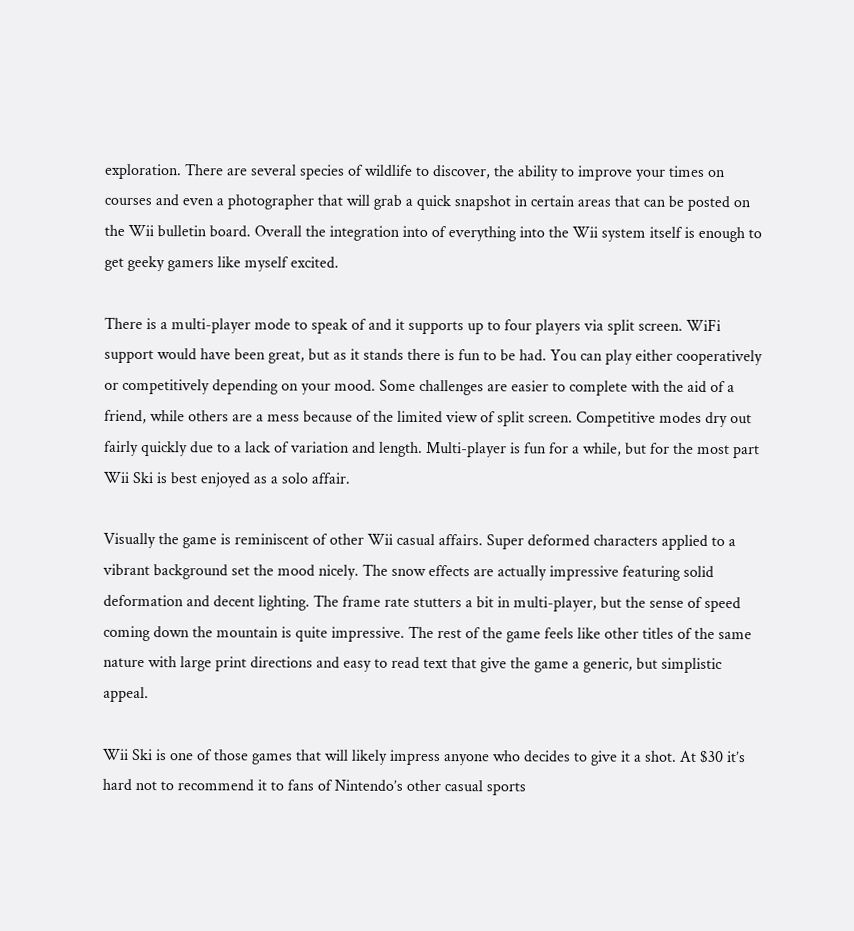exploration. There are several species of wildlife to discover, the ability to improve your times on courses and even a photographer that will grab a quick snapshot in certain areas that can be posted on the Wii bulletin board. Overall the integration into of everything into the Wii system itself is enough to get geeky gamers like myself excited.

There is a multi-player mode to speak of and it supports up to four players via split screen. WiFi support would have been great, but as it stands there is fun to be had. You can play either cooperatively or competitively depending on your mood. Some challenges are easier to complete with the aid of a friend, while others are a mess because of the limited view of split screen. Competitive modes dry out fairly quickly due to a lack of variation and length. Multi-player is fun for a while, but for the most part Wii Ski is best enjoyed as a solo affair.

Visually the game is reminiscent of other Wii casual affairs. Super deformed characters applied to a vibrant background set the mood nicely. The snow effects are actually impressive featuring solid deformation and decent lighting. The frame rate stutters a bit in multi-player, but the sense of speed coming down the mountain is quite impressive. The rest of the game feels like other titles of the same nature with large print directions and easy to read text that give the game a generic, but simplistic appeal.

Wii Ski is one of those games that will likely impress anyone who decides to give it a shot. At $30 it’s hard not to recommend it to fans of Nintendo’s other casual sports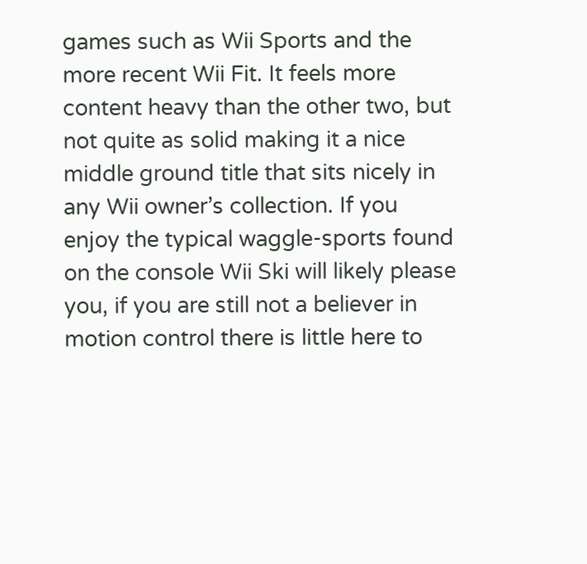games such as Wii Sports and the more recent Wii Fit. It feels more content heavy than the other two, but not quite as solid making it a nice middle ground title that sits nicely in any Wii owner’s collection. If you enjoy the typical waggle-sports found on the console Wii Ski will likely please you, if you are still not a believer in motion control there is little here to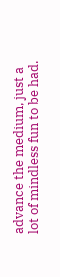advance the medium, just a lot of mindless fun to be had.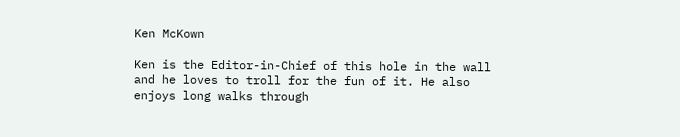Ken McKown

Ken is the Editor-in-Chief of this hole in the wall and he loves to troll for the fun of it. He also enjoys long walks through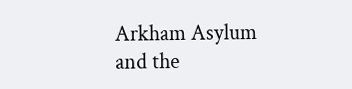Arkham Asylum and the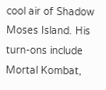cool air of Shadow Moses Island. His turn-ons include Mortal Kombat,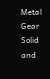Metal Gear Solid and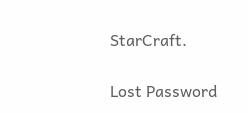StarCraft.

Lost Password